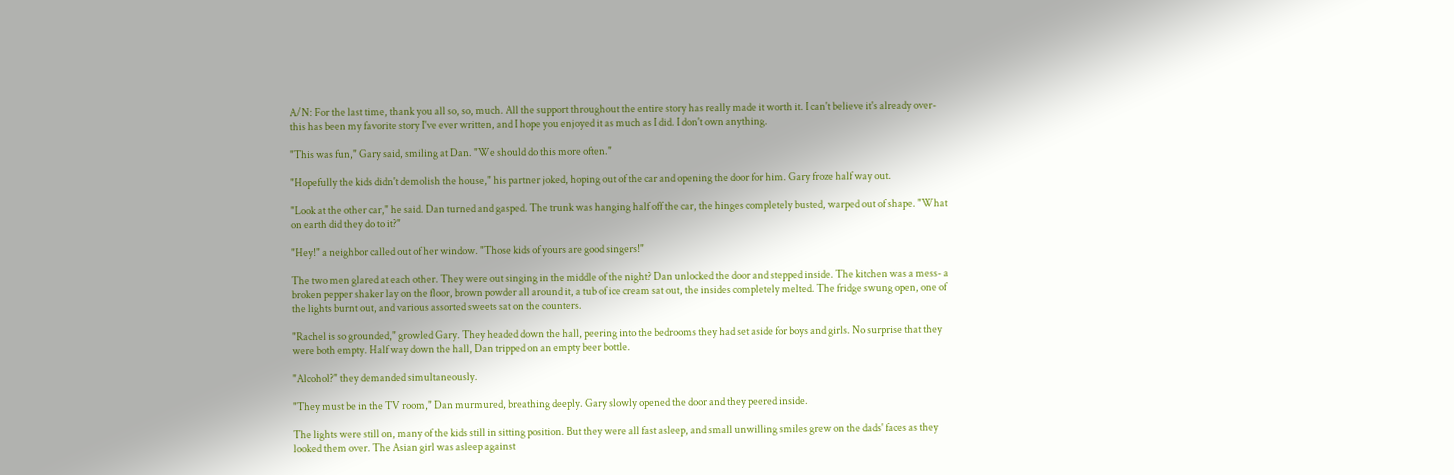A/N: For the last time, thank you all so, so, much. All the support throughout the entire story has really made it worth it. I can't believe it's already over- this has been my favorite story I've ever written, and I hope you enjoyed it as much as I did. I don't own anything.

"This was fun," Gary said, smiling at Dan. "We should do this more often."

"Hopefully the kids didn't demolish the house," his partner joked, hoping out of the car and opening the door for him. Gary froze half way out.

"Look at the other car," he said. Dan turned and gasped. The trunk was hanging half off the car, the hinges completely busted, warped out of shape. "What on earth did they do to it?"

"Hey!" a neighbor called out of her window. "Those kids of yours are good singers!"

The two men glared at each other. They were out singing in the middle of the night? Dan unlocked the door and stepped inside. The kitchen was a mess- a broken pepper shaker lay on the floor, brown powder all around it, a tub of ice cream sat out, the insides completely melted. The fridge swung open, one of the lights burnt out, and various assorted sweets sat on the counters.

"Rachel is so grounded," growled Gary. They headed down the hall, peering into the bedrooms they had set aside for boys and girls. No surprise that they were both empty. Half way down the hall, Dan tripped on an empty beer bottle.

"Alcohol?" they demanded simultaneously.

"They must be in the TV room," Dan murmured, breathing deeply. Gary slowly opened the door and they peered inside.

The lights were still on, many of the kids still in sitting position. But they were all fast asleep, and small unwilling smiles grew on the dads' faces as they looked them over. The Asian girl was asleep against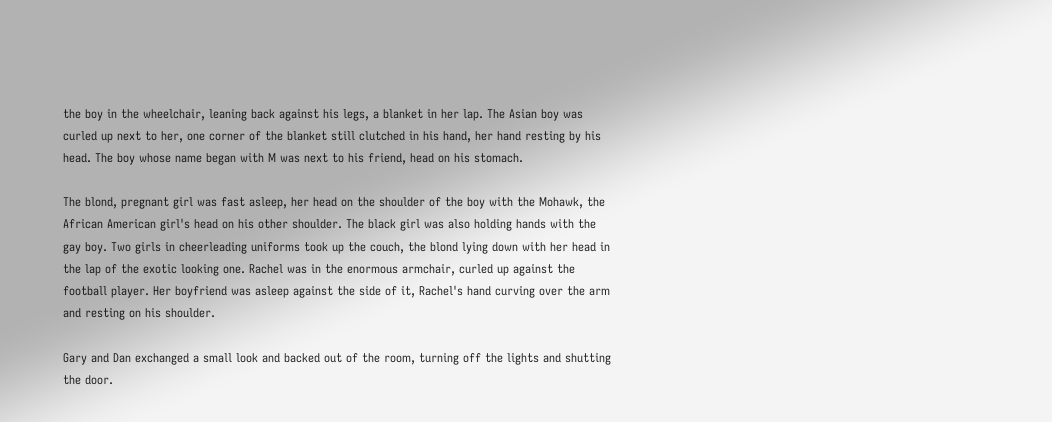the boy in the wheelchair, leaning back against his legs, a blanket in her lap. The Asian boy was curled up next to her, one corner of the blanket still clutched in his hand, her hand resting by his head. The boy whose name began with M was next to his friend, head on his stomach.

The blond, pregnant girl was fast asleep, her head on the shoulder of the boy with the Mohawk, the African American girl's head on his other shoulder. The black girl was also holding hands with the gay boy. Two girls in cheerleading uniforms took up the couch, the blond lying down with her head in the lap of the exotic looking one. Rachel was in the enormous armchair, curled up against the football player. Her boyfriend was asleep against the side of it, Rachel's hand curving over the arm and resting on his shoulder.

Gary and Dan exchanged a small look and backed out of the room, turning off the lights and shutting the door.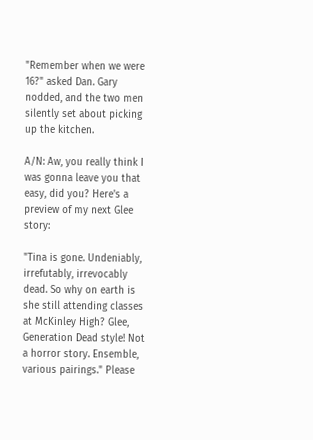"Remember when we were 16?" asked Dan. Gary nodded, and the two men silently set about picking up the kitchen.

A/N: Aw, you really think I was gonna leave you that easy, did you? Here's a preview of my next Glee story:

"Tina is gone. Undeniably, irrefutably, irrevocably dead. So why on earth is she still attending classes at McKinley High? Glee, Generation Dead style! Not a horror story. Ensemble, various pairings." Please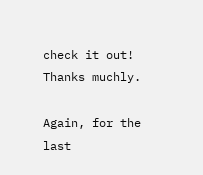check it out! Thanks muchly.

Again, for the last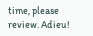time, please review. Adieu!